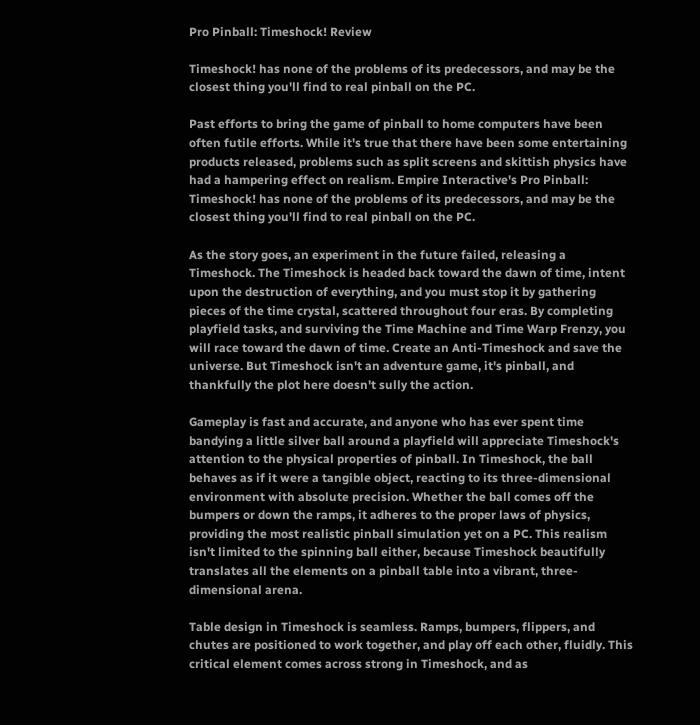Pro Pinball: Timeshock! Review

Timeshock! has none of the problems of its predecessors, and may be the closest thing you'll find to real pinball on the PC.

Past efforts to bring the game of pinball to home computers have been often futile efforts. While it's true that there have been some entertaining products released, problems such as split screens and skittish physics have had a hampering effect on realism. Empire Interactive's Pro Pinball: Timeshock! has none of the problems of its predecessors, and may be the closest thing you'll find to real pinball on the PC.

As the story goes, an experiment in the future failed, releasing a Timeshock. The Timeshock is headed back toward the dawn of time, intent upon the destruction of everything, and you must stop it by gathering pieces of the time crystal, scattered throughout four eras. By completing playfield tasks, and surviving the Time Machine and Time Warp Frenzy, you will race toward the dawn of time. Create an Anti-Timeshock and save the universe. But Timeshock isn't an adventure game, it's pinball, and thankfully the plot here doesn't sully the action.

Gameplay is fast and accurate, and anyone who has ever spent time bandying a little silver ball around a playfield will appreciate Timeshock's attention to the physical properties of pinball. In Timeshock, the ball behaves as if it were a tangible object, reacting to its three-dimensional environment with absolute precision. Whether the ball comes off the bumpers or down the ramps, it adheres to the proper laws of physics, providing the most realistic pinball simulation yet on a PC. This realism isn't limited to the spinning ball either, because Timeshock beautifully translates all the elements on a pinball table into a vibrant, three-dimensional arena.

Table design in Timeshock is seamless. Ramps, bumpers, flippers, and chutes are positioned to work together, and play off each other, fluidly. This critical element comes across strong in Timeshock, and as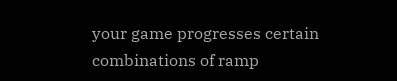your game progresses certain combinations of ramp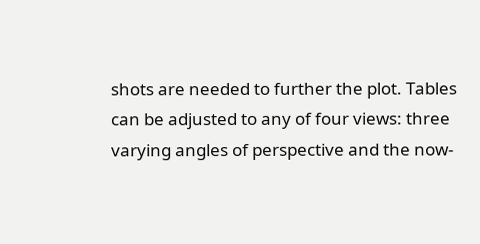shots are needed to further the plot. Tables can be adjusted to any of four views: three varying angles of perspective and the now-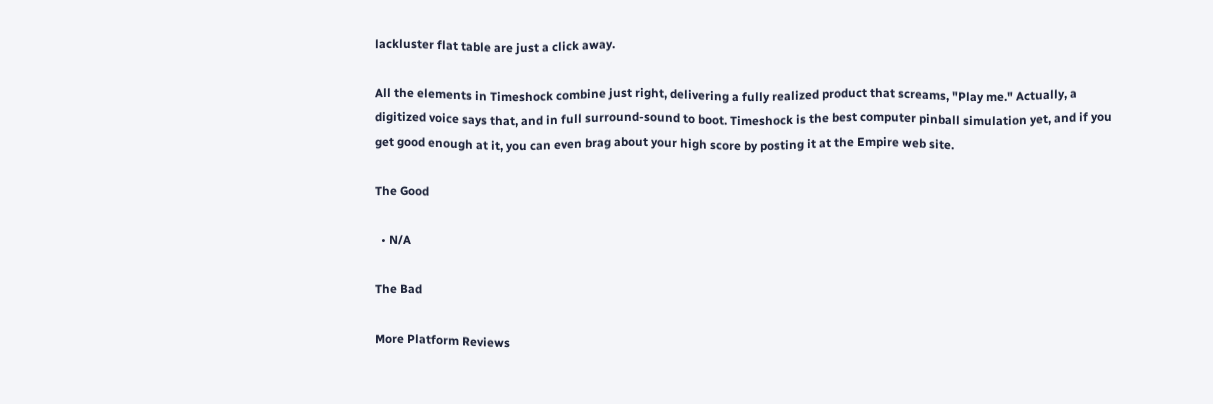lackluster flat table are just a click away.

All the elements in Timeshock combine just right, delivering a fully realized product that screams, "Play me." Actually, a digitized voice says that, and in full surround-sound to boot. Timeshock is the best computer pinball simulation yet, and if you get good enough at it, you can even brag about your high score by posting it at the Empire web site.

The Good

  • N/A

The Bad

More Platform Reviews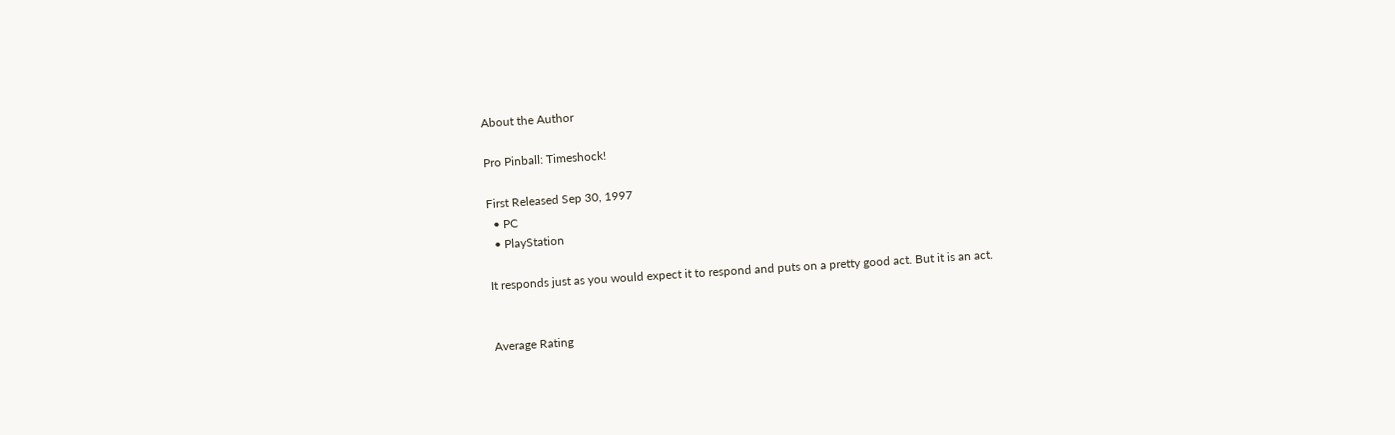About the Author

Pro Pinball: Timeshock!

First Released Sep 30, 1997
  • PC
  • PlayStation

It responds just as you would expect it to respond and puts on a pretty good act. But it is an act.


Average Rating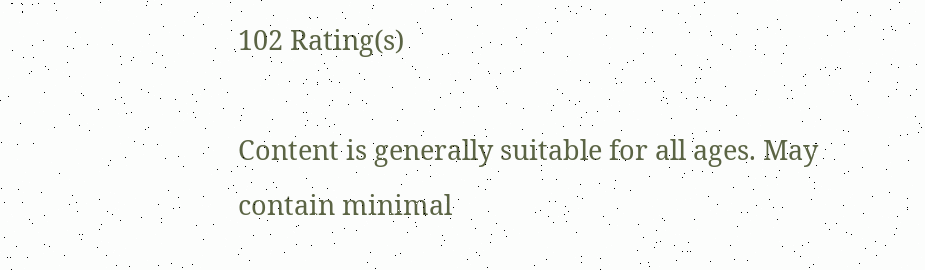102 Rating(s)

Content is generally suitable for all ages. May contain minimal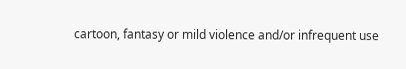cartoon, fantasy or mild violence and/or infrequent use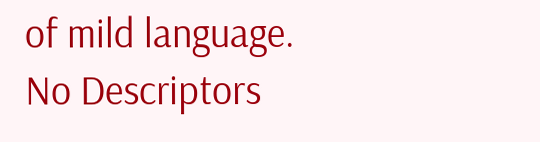of mild language.
No Descriptors